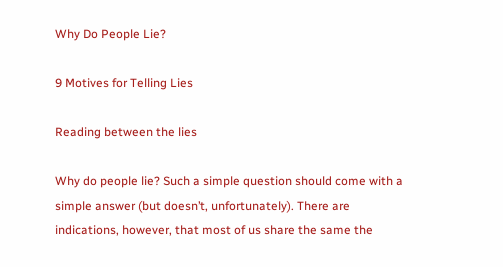Why Do People Lie?

9 Motives for Telling Lies

Reading between the lies

Why do people lie? Such a simple question should come with a simple answer (but doesn’t, unfortunately). There are indications, however, that most of us share the same the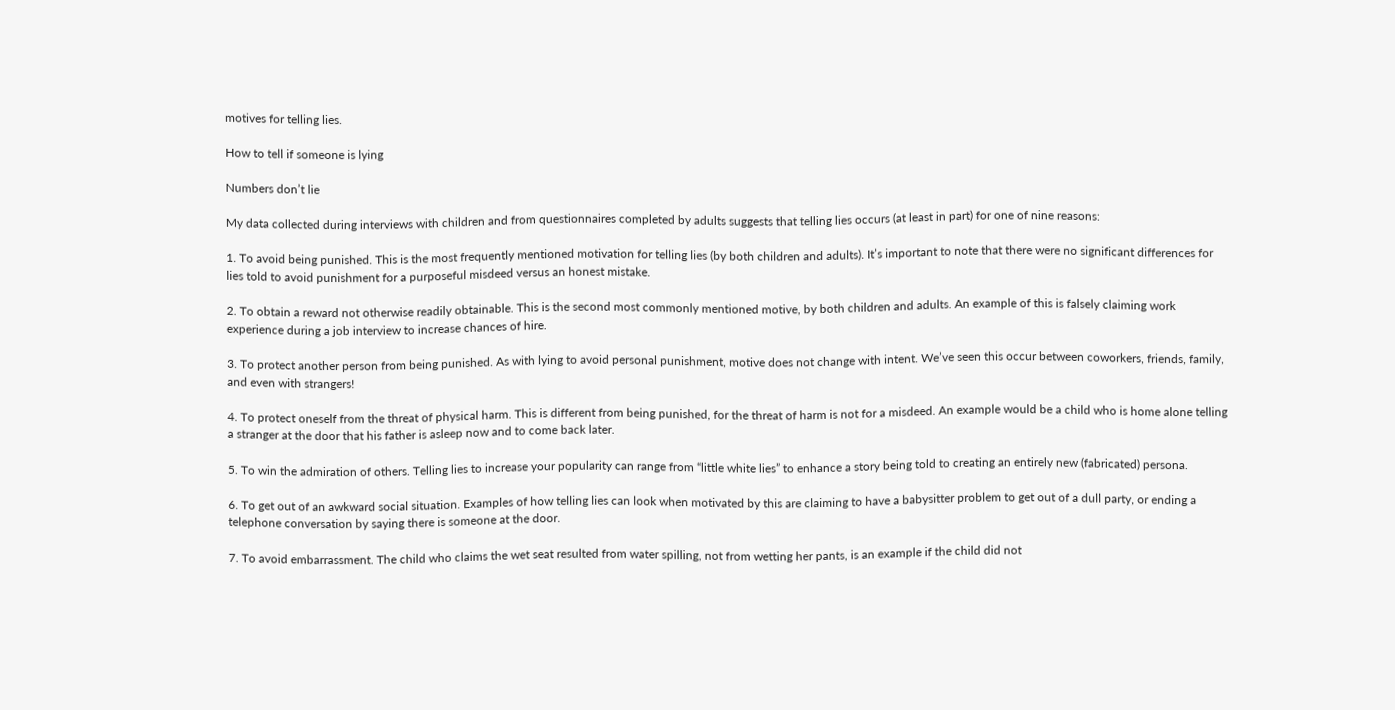motives for telling lies.

How to tell if someone is lying

Numbers don’t lie

My data collected during interviews with children and from questionnaires completed by adults suggests that telling lies occurs (at least in part) for one of nine reasons:

1. To avoid being punished. This is the most frequently mentioned motivation for telling lies (by both children and adults). It’s important to note that there were no significant differences for lies told to avoid punishment for a purposeful misdeed versus an honest mistake.

2. To obtain a reward not otherwise readily obtainable. This is the second most commonly mentioned motive, by both children and adults. An example of this is falsely claiming work experience during a job interview to increase chances of hire.

3. To protect another person from being punished. As with lying to avoid personal punishment, motive does not change with intent. We’ve seen this occur between coworkers, friends, family, and even with strangers!

4. To protect oneself from the threat of physical harm. This is different from being punished, for the threat of harm is not for a misdeed. An example would be a child who is home alone telling a stranger at the door that his father is asleep now and to come back later.

5. To win the admiration of others. Telling lies to increase your popularity can range from “little white lies” to enhance a story being told to creating an entirely new (fabricated) persona.

6. To get out of an awkward social situation. Examples of how telling lies can look when motivated by this are claiming to have a babysitter problem to get out of a dull party, or ending a telephone conversation by saying there is someone at the door.

7. To avoid embarrassment. The child who claims the wet seat resulted from water spilling, not from wetting her pants, is an example if the child did not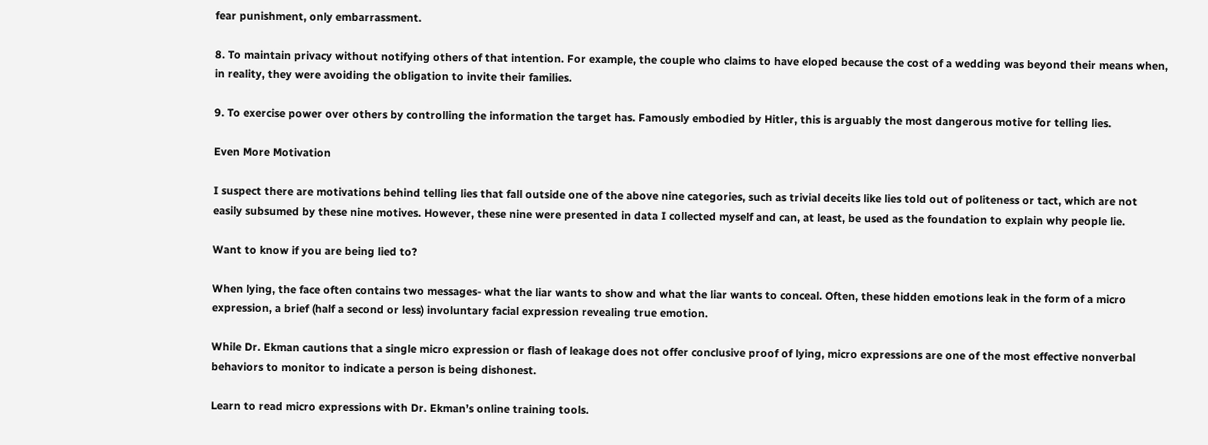fear punishment, only embarrassment.

8. To maintain privacy without notifying others of that intention. For example, the couple who claims to have eloped because the cost of a wedding was beyond their means when, in reality, they were avoiding the obligation to invite their families.

9. To exercise power over others by controlling the information the target has. Famously embodied by Hitler, this is arguably the most dangerous motive for telling lies.

Even More Motivation

I suspect there are motivations behind telling lies that fall outside one of the above nine categories, such as trivial deceits like lies told out of politeness or tact, which are not easily subsumed by these nine motives. However, these nine were presented in data I collected myself and can, at least, be used as the foundation to explain why people lie.

Want to know if you are being lied to?

When lying, the face often contains two messages- what the liar wants to show and what the liar wants to conceal. Often, these hidden emotions leak in the form of a micro expression, a brief (half a second or less) involuntary facial expression revealing true emotion.

While Dr. Ekman cautions that a single micro expression or flash of leakage does not offer conclusive proof of lying, micro expressions are one of the most effective nonverbal behaviors to monitor to indicate a person is being dishonest.

Learn to read micro expressions with Dr. Ekman’s online training tools.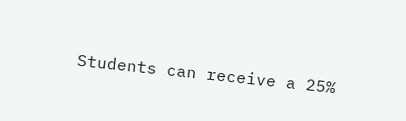Students can receive a 25%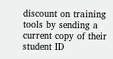discount on training tools by sending a current copy of their student ID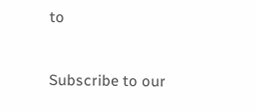to


Subscribe to our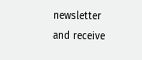newsletter and receive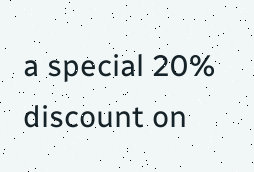a special 20% discount on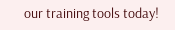our training tools today!